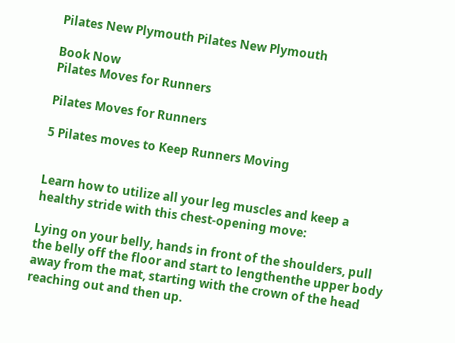Pilates New Plymouth Pilates New Plymouth

Book Now
Pilates Moves for Runners

Pilates Moves for Runners

5 Pilates moves to Keep Runners Moving


Learn how to utilize all your leg muscles and keep a healthy stride with this chest-opening move:

Lying on your belly, hands in front of the shoulders, pull the belly off the floor and start to lengthenthe upper body away from the mat, starting with the crown of the head reaching out and then up.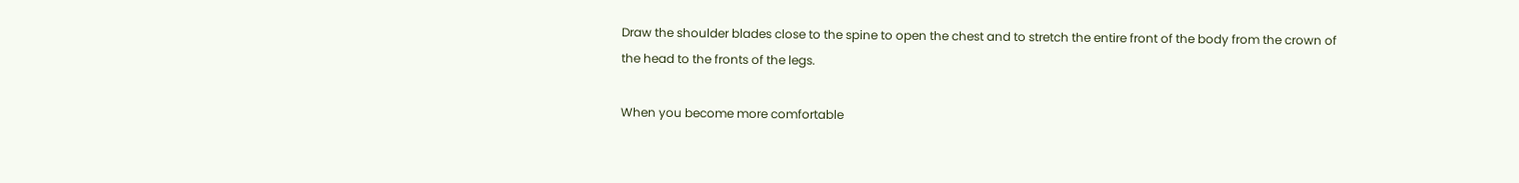Draw the shoulder blades close to the spine to open the chest and to stretch the entire front of the body from the crown of the head to the fronts of the legs.

When you become more comfortable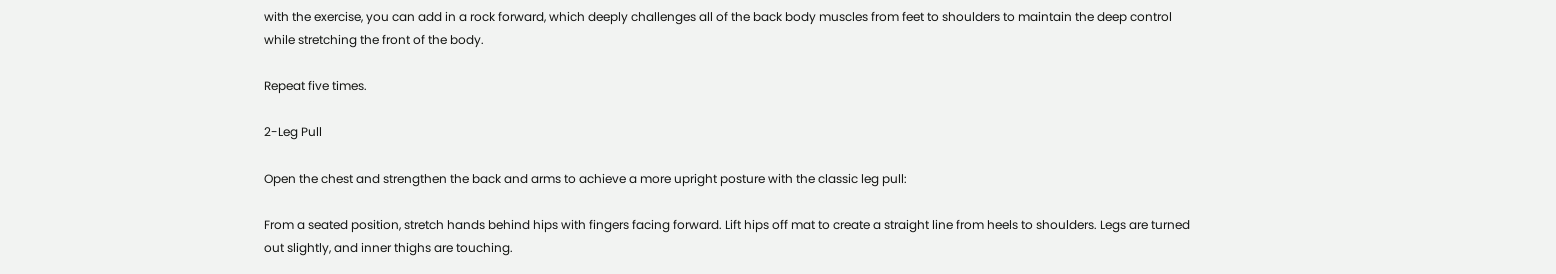with the exercise, you can add in a rock forward, which deeply challenges all of the back body muscles from feet to shoulders to maintain the deep control while stretching the front of the body.

Repeat five times.

2-Leg Pull

Open the chest and strengthen the back and arms to achieve a more upright posture with the classic leg pull:

From a seated position, stretch hands behind hips with fingers facing forward. Lift hips off mat to create a straight line from heels to shoulders. Legs are turned out slightly, and inner thighs are touching.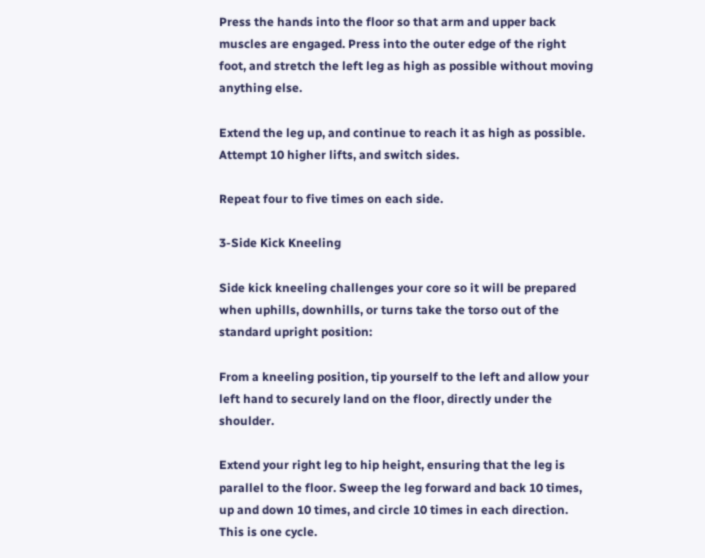Press the hands into the floor so that arm and upper back muscles are engaged. Press into the outer edge of the right foot, and stretch the left leg as high as possible without moving anything else.

Extend the leg up, and continue to reach it as high as possible. Attempt 10 higher lifts, and switch sides.

Repeat four to five times on each side.

3-Side Kick Kneeling

Side kick kneeling challenges your core so it will be prepared when uphills, downhills, or turns take the torso out of the standard upright position:

From a kneeling position, tip yourself to the left and allow your left hand to securely land on the floor, directly under the shoulder.

Extend your right leg to hip height, ensuring that the leg is parallel to the floor. Sweep the leg forward and back 10 times, up and down 10 times, and circle 10 times in each direction. This is one cycle.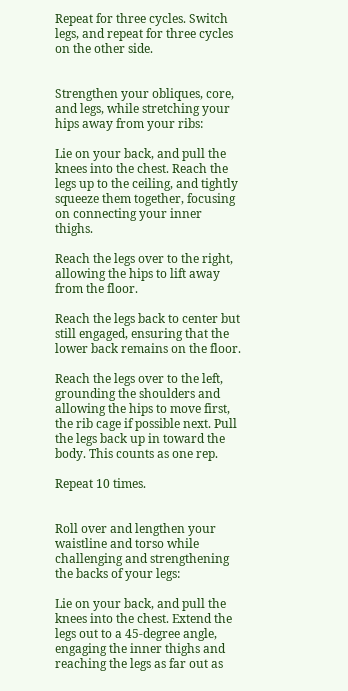Repeat for three cycles. Switch legs, and repeat for three cycles on the other side.


Strengthen your obliques, core, and legs, while stretching your hips away from your ribs:

Lie on your back, and pull the knees into the chest. Reach the legs up to the ceiling, and tightly squeeze them together, focusing on connecting your inner thighs.

Reach the legs over to the right, allowing the hips to lift away from the floor.

Reach the legs back to center but still engaged, ensuring that the lower back remains on the floor.

Reach the legs over to the left, grounding the shoulders and allowing the hips to move first, the rib cage if possible next. Pull the legs back up in toward the body. This counts as one rep.

Repeat 10 times.


Roll over and lengthen your waistline and torso while challenging and strengthening the backs of your legs:

Lie on your back, and pull the knees into the chest. Extend the legs out to a 45-degree angle, engaging the inner thighs and reaching the legs as far out as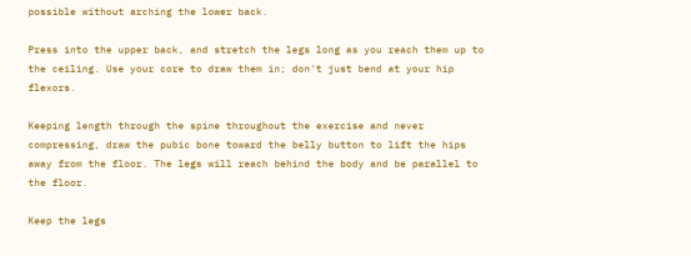possible without arching the lower back.

Press into the upper back, and stretch the legs long as you reach them up to the ceiling. Use your core to draw them in; don't just bend at your hip flexors.

Keeping length through the spine throughout the exercise and never compressing, draw the pubic bone toward the belly button to lift the hips away from the floor. The legs will reach behind the body and be parallel to the floor.

Keep the legs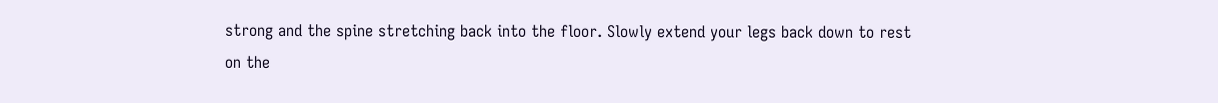strong and the spine stretching back into the floor. Slowly extend your legs back down to rest on the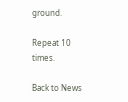ground.

Repeat 10 times.

Back to News